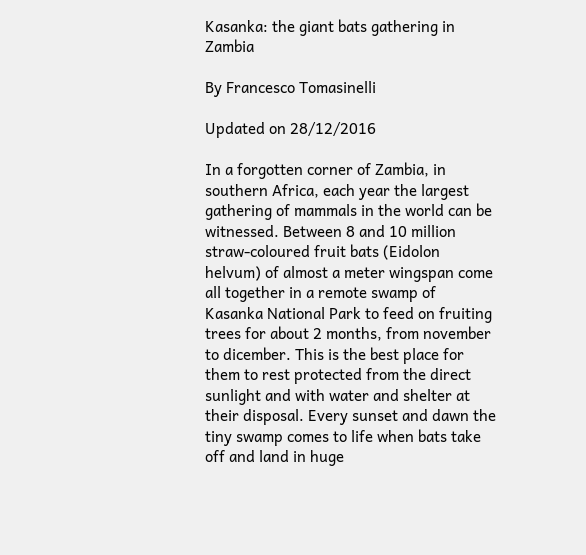Kasanka: the giant bats gathering in Zambia

By Francesco Tomasinelli

Updated on 28/12/2016

In a forgotten corner of Zambia, in southern Africa, each year the largest gathering of mammals in the world can be witnessed. Between 8 and 10 million straw-coloured fruit bats (Eidolon helvum) of almost a meter wingspan come all together in a remote swamp of Kasanka National Park to feed on fruiting trees for about 2 months, from november to dicember. This is the best place for them to rest protected from the direct sunlight and with water and shelter at their disposal. Every sunset and dawn the tiny swamp comes to life when bats take off and land in huge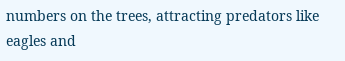numbers on the trees, attracting predators like eagles and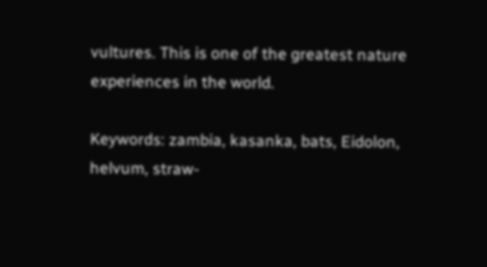vultures. This is one of the greatest nature experiences in the world.

Keywords: zambia, kasanka, bats, Eidolon, helvum, straw-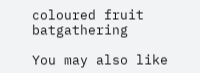coloured fruit batgathering

You may also like